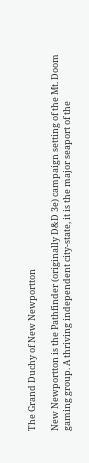The Grand Duchy of New Newportton

New Newportton is the Pathfinder (originally D&D 3e) campaign setting of the Mt. Doom gaming group. A thriving independent city-state, it is the major seaport of the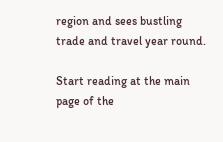region and sees bustling trade and travel year round.

Start reading at the main page of the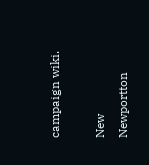campaign wiki.

New Newportton